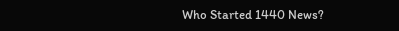Who Started 1440 News?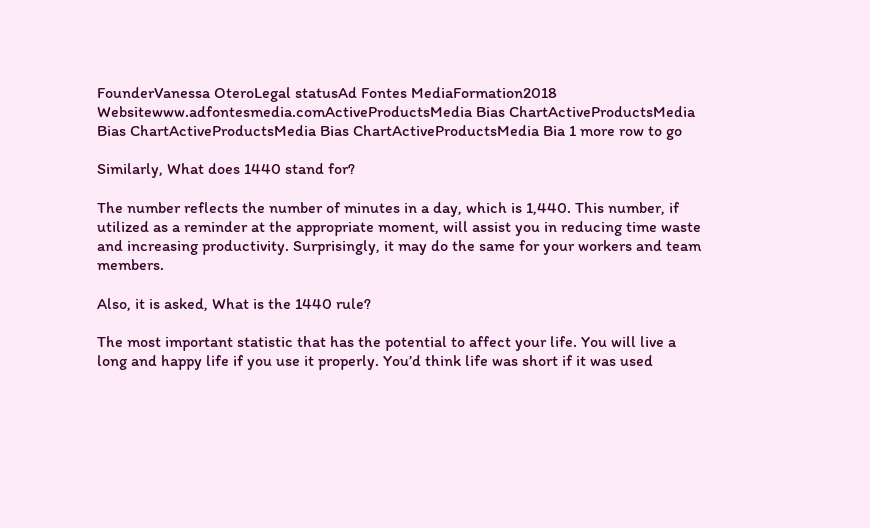FounderVanessa OteroLegal statusAd Fontes MediaFormation2018 Websitewww.adfontesmedia.comActiveProductsMedia Bias ChartActiveProductsMedia Bias ChartActiveProductsMedia Bias ChartActiveProductsMedia Bia 1 more row to go

Similarly, What does 1440 stand for?

The number reflects the number of minutes in a day, which is 1,440. This number, if utilized as a reminder at the appropriate moment, will assist you in reducing time waste and increasing productivity. Surprisingly, it may do the same for your workers and team members.

Also, it is asked, What is the 1440 rule?

The most important statistic that has the potential to affect your life. You will live a long and happy life if you use it properly. You’d think life was short if it was used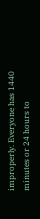improperly. Everyone has 1440 minutes or 24 hours to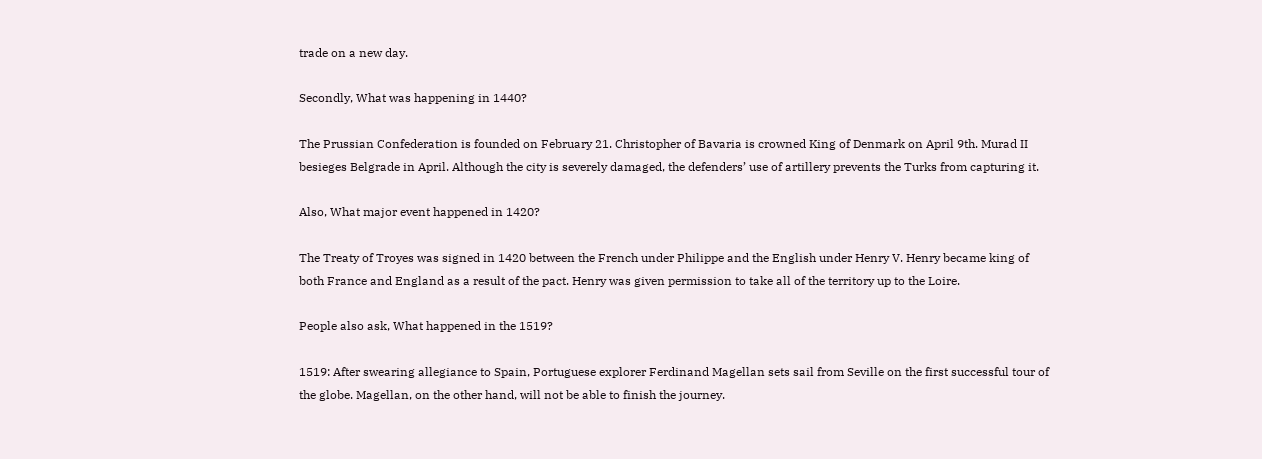trade on a new day.

Secondly, What was happening in 1440?

The Prussian Confederation is founded on February 21. Christopher of Bavaria is crowned King of Denmark on April 9th. Murad II besieges Belgrade in April. Although the city is severely damaged, the defenders’ use of artillery prevents the Turks from capturing it.

Also, What major event happened in 1420?

The Treaty of Troyes was signed in 1420 between the French under Philippe and the English under Henry V. Henry became king of both France and England as a result of the pact. Henry was given permission to take all of the territory up to the Loire.

People also ask, What happened in the 1519?

1519: After swearing allegiance to Spain, Portuguese explorer Ferdinand Magellan sets sail from Seville on the first successful tour of the globe. Magellan, on the other hand, will not be able to finish the journey.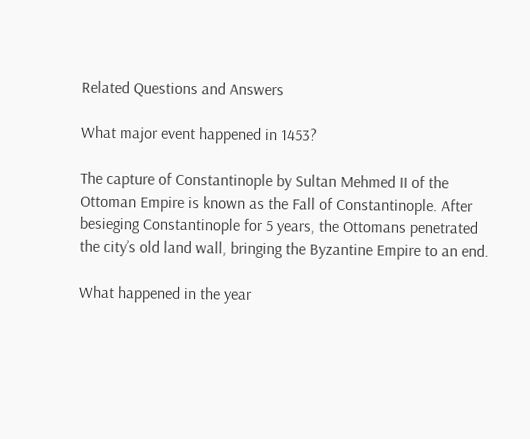Related Questions and Answers

What major event happened in 1453?

The capture of Constantinople by Sultan Mehmed II of the Ottoman Empire is known as the Fall of Constantinople. After besieging Constantinople for 5 years, the Ottomans penetrated the city’s old land wall, bringing the Byzantine Empire to an end.

What happened in the year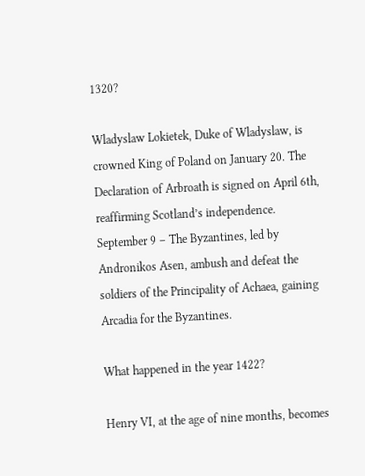1320?

Wladyslaw Lokietek, Duke of Wladyslaw, is crowned King of Poland on January 20. The Declaration of Arbroath is signed on April 6th, reaffirming Scotland’s independence. September 9 – The Byzantines, led by Andronikos Asen, ambush and defeat the soldiers of the Principality of Achaea, gaining Arcadia for the Byzantines.

What happened in the year 1422?

Henry VI, at the age of nine months, becomes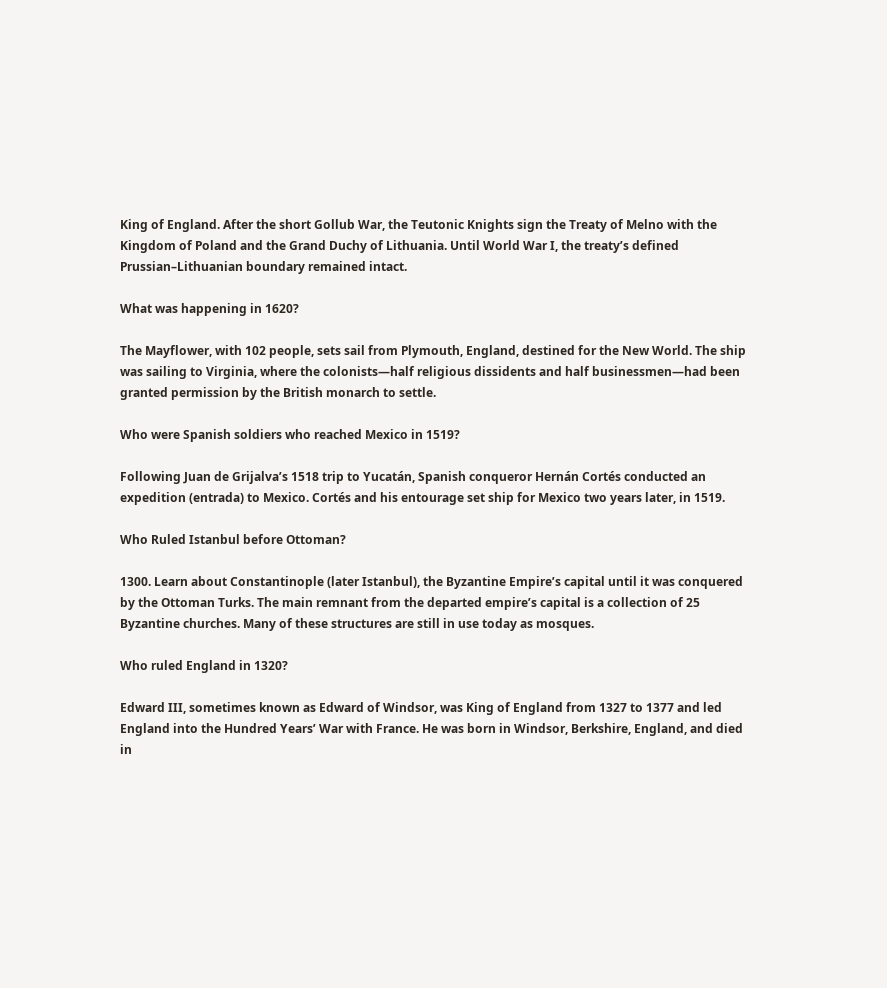King of England. After the short Gollub War, the Teutonic Knights sign the Treaty of Melno with the Kingdom of Poland and the Grand Duchy of Lithuania. Until World War I, the treaty’s defined Prussian–Lithuanian boundary remained intact.

What was happening in 1620?

The Mayflower, with 102 people, sets sail from Plymouth, England, destined for the New World. The ship was sailing to Virginia, where the colonists—half religious dissidents and half businessmen—had been granted permission by the British monarch to settle.

Who were Spanish soldiers who reached Mexico in 1519?

Following Juan de Grijalva’s 1518 trip to Yucatán, Spanish conqueror Hernán Cortés conducted an expedition (entrada) to Mexico. Cortés and his entourage set ship for Mexico two years later, in 1519.

Who Ruled Istanbul before Ottoman?

1300. Learn about Constantinople (later Istanbul), the Byzantine Empire’s capital until it was conquered by the Ottoman Turks. The main remnant from the departed empire’s capital is a collection of 25 Byzantine churches. Many of these structures are still in use today as mosques.

Who ruled England in 1320?

Edward III, sometimes known as Edward of Windsor, was King of England from 1327 to 1377 and led England into the Hundred Years’ War with France. He was born in Windsor, Berkshire, England, and died in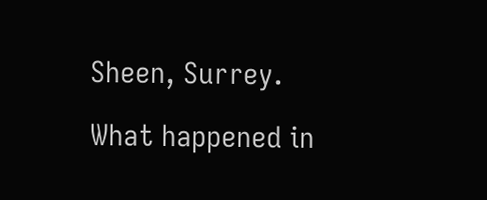Sheen, Surrey.

What happened in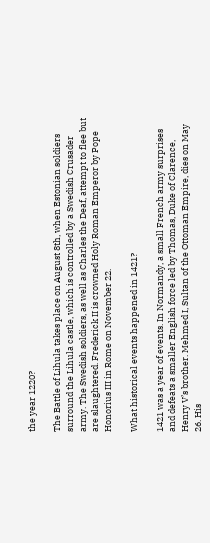the year 1220?

The Battle of Lihula takes place on August 8th, when Estonian soldiers surround the Lihula castle, which is controlled by a Swedish Crusader army. The Swedish soldiers, as well as Charles the Deaf, attempt to flee but are slaughtered. Frederick II is crowned Holy Roman Emperor by Pope Honorius III in Rome on November 22.

What historical events happened in 1421?

1421 was a year of events. In Normandy, a small French army surprises and defeats a smaller English force led by Thomas, Duke of Clarence, Henry V’s brother. Mehmed I, Sultan of the Ottoman Empire, dies on May 26. His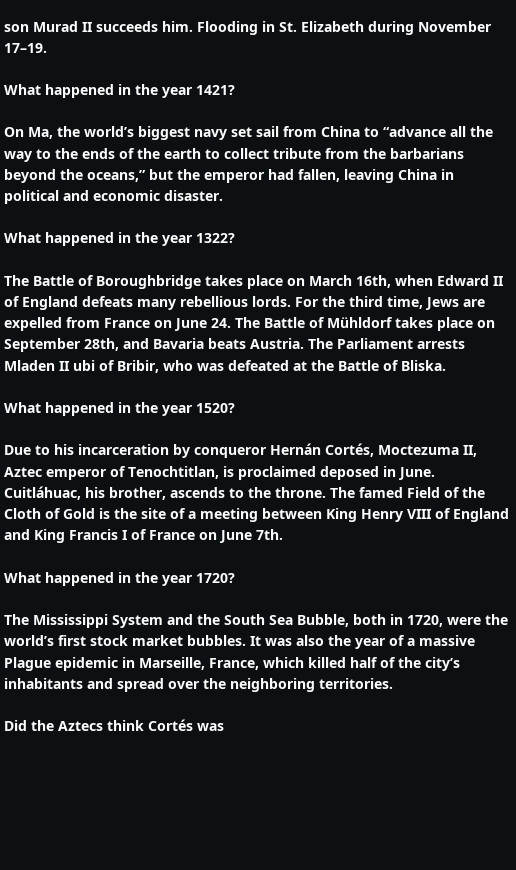son Murad II succeeds him. Flooding in St. Elizabeth during November 17–19.

What happened in the year 1421?

On Ma, the world’s biggest navy set sail from China to “advance all the way to the ends of the earth to collect tribute from the barbarians beyond the oceans,” but the emperor had fallen, leaving China in political and economic disaster.

What happened in the year 1322?

The Battle of Boroughbridge takes place on March 16th, when Edward II of England defeats many rebellious lords. For the third time, Jews are expelled from France on June 24. The Battle of Mühldorf takes place on September 28th, and Bavaria beats Austria. The Parliament arrests Mladen II ubi of Bribir, who was defeated at the Battle of Bliska.

What happened in the year 1520?

Due to his incarceration by conqueror Hernán Cortés, Moctezuma II, Aztec emperor of Tenochtitlan, is proclaimed deposed in June. Cuitláhuac, his brother, ascends to the throne. The famed Field of the Cloth of Gold is the site of a meeting between King Henry VIII of England and King Francis I of France on June 7th.

What happened in the year 1720?

The Mississippi System and the South Sea Bubble, both in 1720, were the world’s first stock market bubbles. It was also the year of a massive Plague epidemic in Marseille, France, which killed half of the city’s inhabitants and spread over the neighboring territories.

Did the Aztecs think Cortés was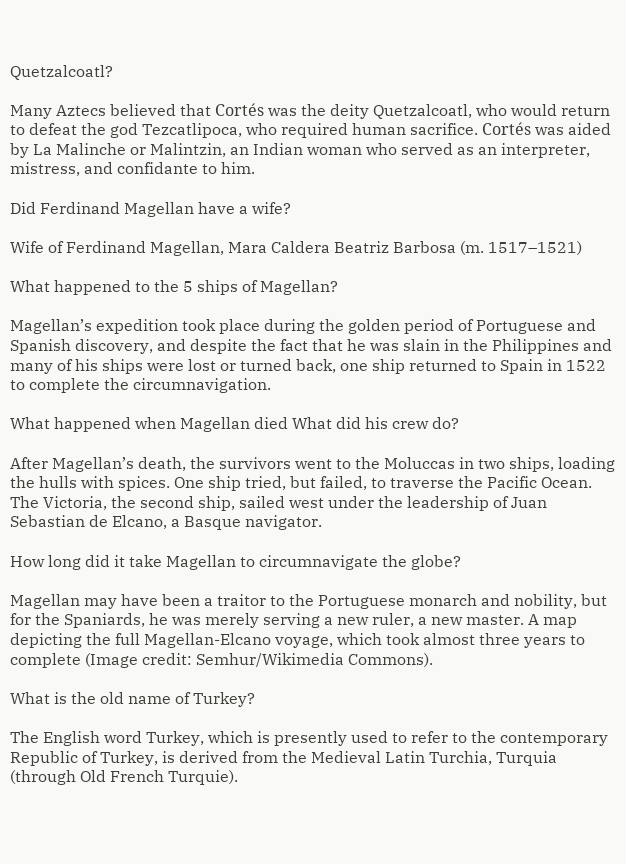Quetzalcoatl?

Many Aztecs believed that Cortés was the deity Quetzalcoatl, who would return to defeat the god Tezcatlipoca, who required human sacrifice. Cortés was aided by La Malinche or Malintzin, an Indian woman who served as an interpreter, mistress, and confidante to him.

Did Ferdinand Magellan have a wife?

Wife of Ferdinand Magellan, Mara Caldera Beatriz Barbosa (m. 1517–1521)

What happened to the 5 ships of Magellan?

Magellan’s expedition took place during the golden period of Portuguese and Spanish discovery, and despite the fact that he was slain in the Philippines and many of his ships were lost or turned back, one ship returned to Spain in 1522 to complete the circumnavigation.

What happened when Magellan died What did his crew do?

After Magellan’s death, the survivors went to the Moluccas in two ships, loading the hulls with spices. One ship tried, but failed, to traverse the Pacific Ocean. The Victoria, the second ship, sailed west under the leadership of Juan Sebastian de Elcano, a Basque navigator.

How long did it take Magellan to circumnavigate the globe?

Magellan may have been a traitor to the Portuguese monarch and nobility, but for the Spaniards, he was merely serving a new ruler, a new master. A map depicting the full Magellan-Elcano voyage, which took almost three years to complete (Image credit: Semhur/Wikimedia Commons).

What is the old name of Turkey?

The English word Turkey, which is presently used to refer to the contemporary Republic of Turkey, is derived from the Medieval Latin Turchia, Turquia (through Old French Turquie).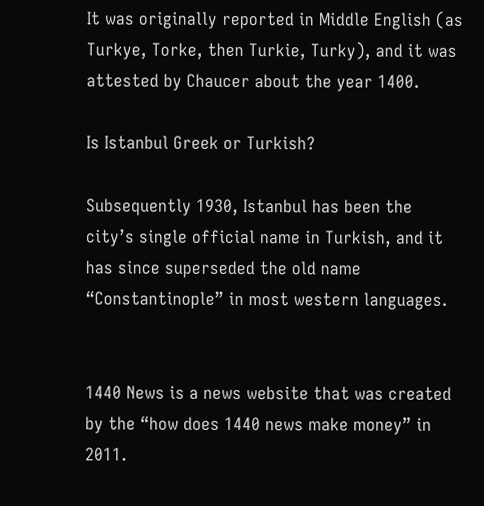It was originally reported in Middle English (as Turkye, Torke, then Turkie, Turky), and it was attested by Chaucer about the year 1400.

Is Istanbul Greek or Turkish?

Subsequently 1930, Istanbul has been the city’s single official name in Turkish, and it has since superseded the old name “Constantinople” in most western languages.


1440 News is a news website that was created by the “how does 1440 news make money” in 2011.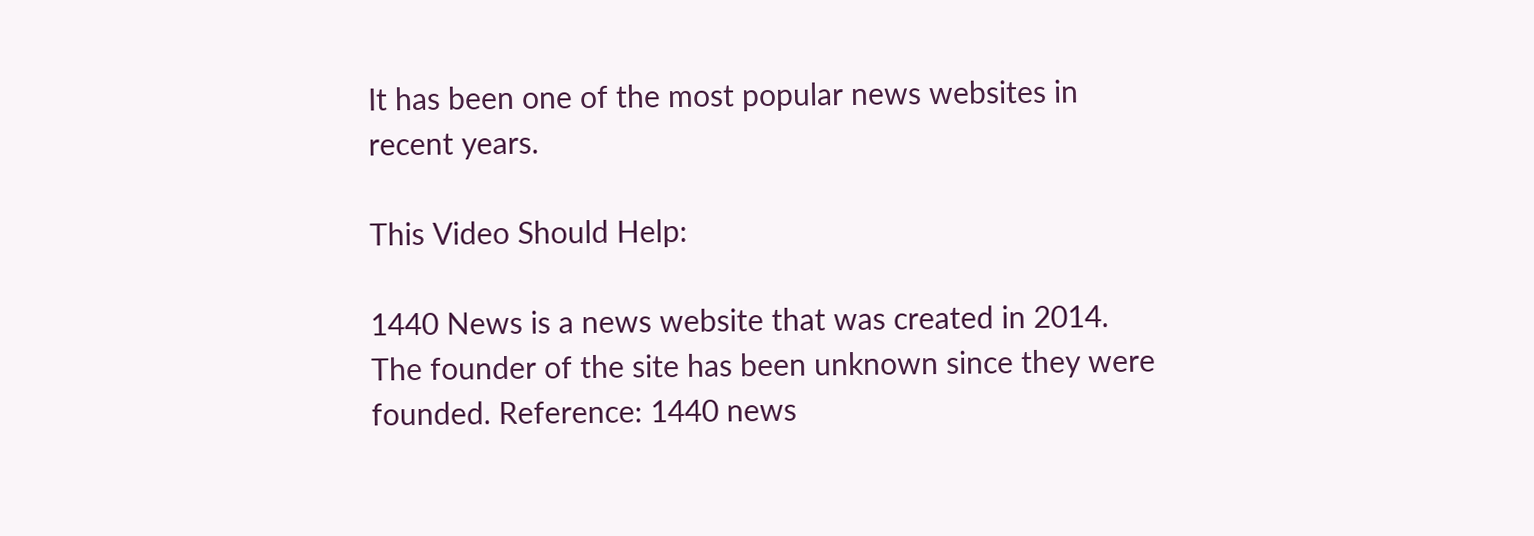It has been one of the most popular news websites in recent years.

This Video Should Help:

1440 News is a news website that was created in 2014. The founder of the site has been unknown since they were founded. Reference: 1440 news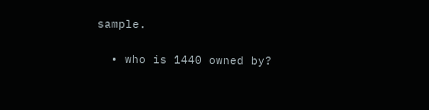sample.

  • who is 1440 owned by?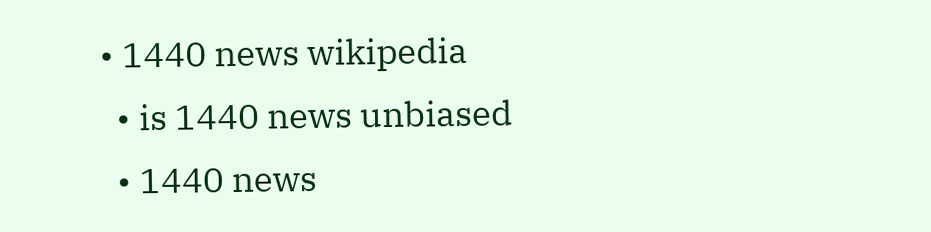• 1440 news wikipedia
  • is 1440 news unbiased
  • 1440 news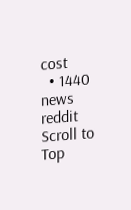cost
  • 1440 news reddit
Scroll to Top